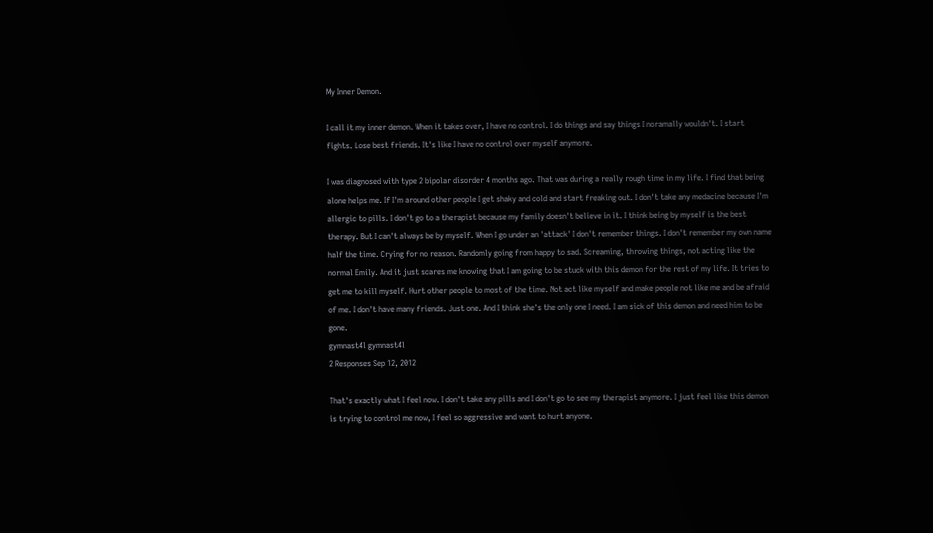My Inner Demon.

I call it my inner demon. When it takes over, I have no control. I do things and say things I noramally wouldn't. I start fights. Lose best friends. It's like I have no control over myself anymore.

I was diagnosed with type 2 bipolar disorder 4 months ago. That was during a really rough time in my life. I find that being alone helps me. If I'm around other people I get shaky and cold and start freaking out. I don't take any medacine because I'm allergic to pills. I don't go to a therapist because my family doesn't believe in it. I think being by myself is the best therapy. But I can't always be by myself. When I go under an 'attack' I don't remember things. I don't remember my own name half the time. Crying for no reason. Randomly going from happy to sad. Screaming, throwing things, not acting like the normal Emily. And it just scares me knowing that I am going to be stuck with this demon for the rest of my life. It tries to get me to kill myself. Hurt other people to most of the time. Not act like myself and make people not like me and be afraid of me. I don't have many friends. Just one. And I think she's the only one I need. I am sick of this demon and need him to be gone.
gymnast4l gymnast4l
2 Responses Sep 12, 2012

That's exactly what I feel now. I don't take any pills and I don't go to see my therapist anymore. I just feel like this demon is trying to control me now, I feel so aggressive and want to hurt anyone.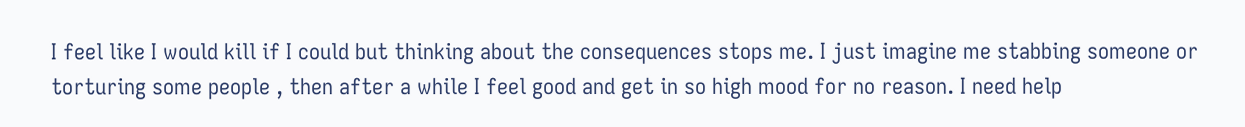I feel like I would kill if I could but thinking about the consequences stops me. I just imagine me stabbing someone or torturing some people , then after a while I feel good and get in so high mood for no reason. I need help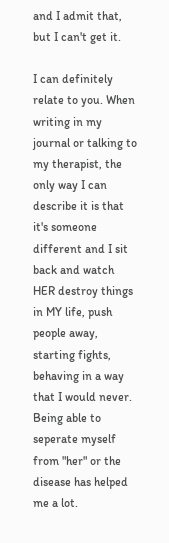and I admit that, but I can't get it.

I can definitely relate to you. When writing in my journal or talking to my therapist, the only way I can describe it is that it's someone different and I sit back and watch HER destroy things in MY life, push people away, starting fights, behaving in a way that I would never. Being able to seperate myself from "her" or the disease has helped me a lot.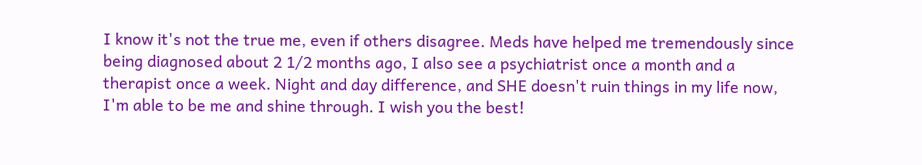I know it's not the true me, even if others disagree. Meds have helped me tremendously since being diagnosed about 2 1/2 months ago, I also see a psychiatrist once a month and a therapist once a week. Night and day difference, and SHE doesn't ruin things in my life now, I'm able to be me and shine through. I wish you the best!